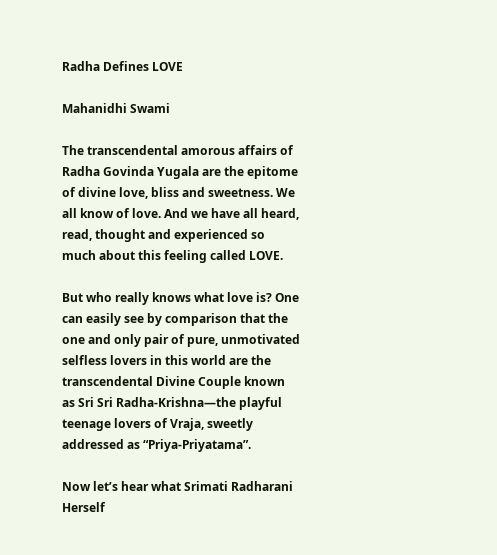Radha Defines LOVE

Mahanidhi Swami

The transcendental amorous affairs of Radha Govinda Yugala are the epitome of divine love, bliss and sweetness. We all know of love. And we have all heard, read, thought and experienced so much about this feeling called LOVE.

But who really knows what love is? One can easily see by comparison that the one and only pair of pure, unmotivated selfless lovers in this world are the transcendental Divine Couple known as Sri Sri Radha-Krishna—the playful teenage lovers of Vraja, sweetly addressed as “Priya-Priyatama”.

Now let’s hear what Srimati Radharani Herself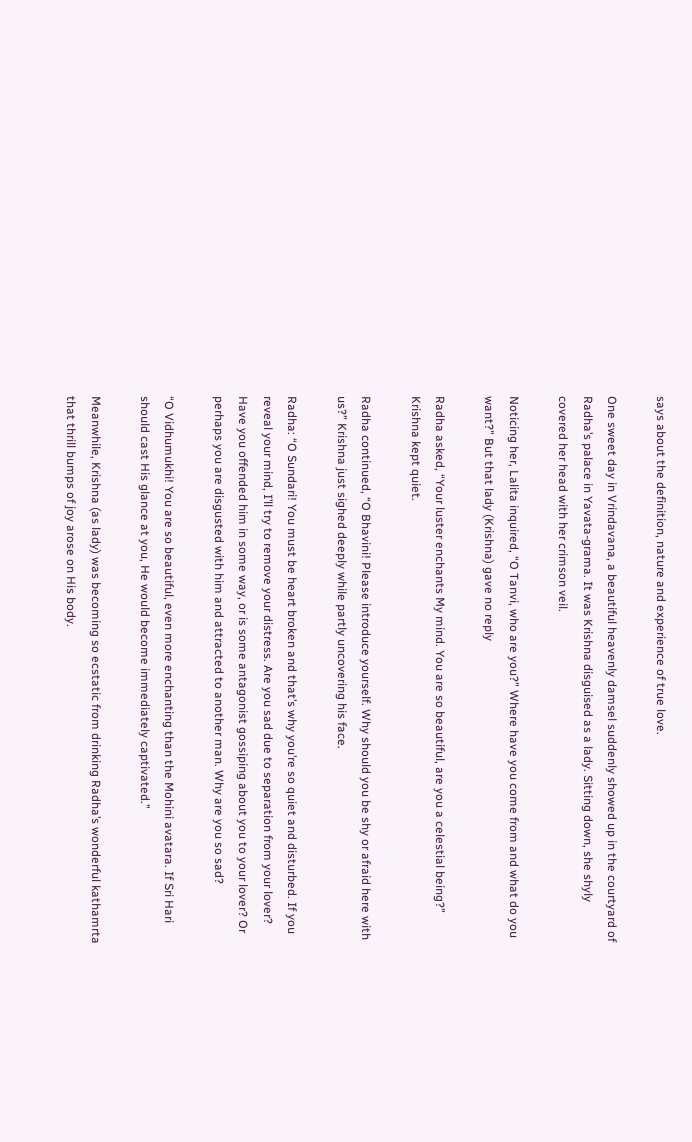says about the definition, nature and experience of true love.

One sweet day in Vrindavana, a beautiful heavenly damsel suddenly showed up in the courtyard of Radha’s palace in Yavata-grama. It was Krishna disguised as a lady. Sitting down, she shyly covered her head with her crimson veil.

Noticing her, Lalita inquired, “O Tanvi, who are you?” Where have you come from and what do you want?” But that lady (Krishna) gave no reply

Radha asked, “Your luster enchants My mind. You are so beautiful, are you a celestial being?” Krishna kept quiet.

Radha continued, “O Bhavini! Please introduce yourself. Why should you be shy or afraid here with us?” Krishna just sighed deeply while partly uncovering his face.

Radha: “O Sundari! You must be heart broken and that’s why you’re so quiet and disturbed. If you reveal your mind, I’ll try to remove your distress. Are you sad due to separation from your lover? Have you offended him in some way, or is some antagonist gossiping about you to your lover? Or perhaps you are disgusted with him and attracted to another man. Why are you so sad?

“O Vidhumukhi! You are so beautiful, even more enchanting than the Mohini avatara. If Sri Hari should cast His glance at you, He would become immediately captivated.”

Meanwhile, Krishna (as lady) was becoming so ecstatic from drinking Radha’s wonderful kathamrta that thrill bumps of joy arose on His body.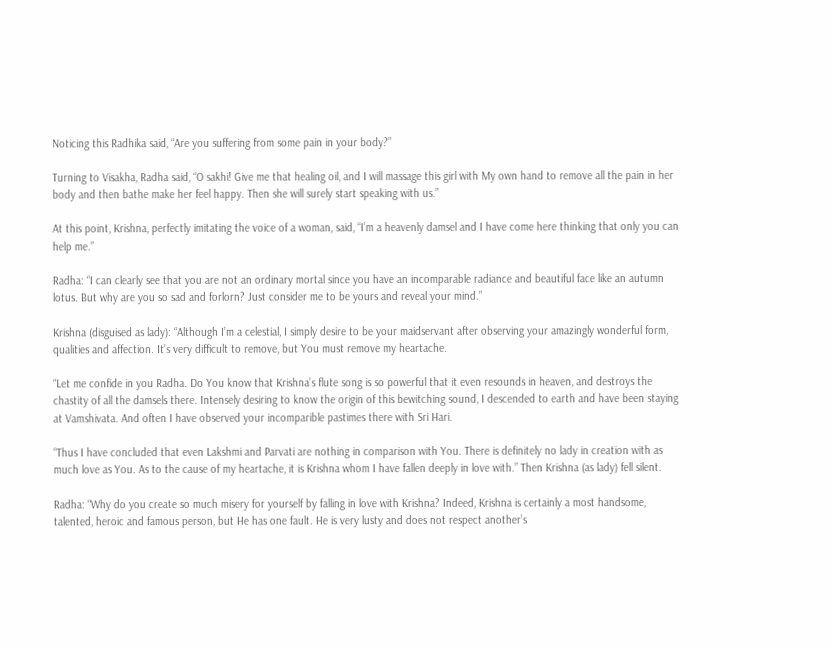Noticing this Radhika said, “Are you suffering from some pain in your body?”

Turning to Visakha, Radha said, “O sakhi! Give me that healing oil, and I will massage this girl with My own hand to remove all the pain in her body and then bathe make her feel happy. Then she will surely start speaking with us.”

At this point, Krishna, perfectly imitating the voice of a woman, said, “I’m a heavenly damsel and I have come here thinking that only you can help me.”

Radha: “I can clearly see that you are not an ordinary mortal since you have an incomparable radiance and beautiful face like an autumn lotus. But why are you so sad and forlorn? Just consider me to be yours and reveal your mind.”

Krishna (disguised as lady): “Although I’m a celestial, I simply desire to be your maidservant after observing your amazingly wonderful form, qualities and affection. It’s very difficult to remove, but You must remove my heartache.

“Let me confide in you Radha. Do You know that Krishna’s flute song is so powerful that it even resounds in heaven, and destroys the chastity of all the damsels there. Intensely desiring to know the origin of this bewitching sound, I descended to earth and have been staying at Vamshivata. And often I have observed your incomparible pastimes there with Sri Hari.

“Thus I have concluded that even Lakshmi and Parvati are nothing in comparison with You. There is definitely no lady in creation with as much love as You. As to the cause of my heartache, it is Krishna whom I have fallen deeply in love with.” Then Krishna (as lady) fell silent.

Radha: “Why do you create so much misery for yourself by falling in love with Krishna? Indeed, Krishna is certainly a most handsome, talented, heroic and famous person, but He has one fault. He is very lusty and does not respect another’s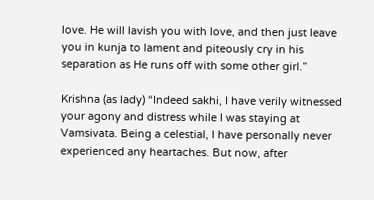love. He will lavish you with love, and then just leave you in kunja to lament and piteously cry in his separation as He runs off with some other girl.”

Krishna (as lady) “Indeed sakhi, I have verily witnessed your agony and distress while I was staying at Vamsivata. Being a celestial, I have personally never experienced any heartaches. But now, after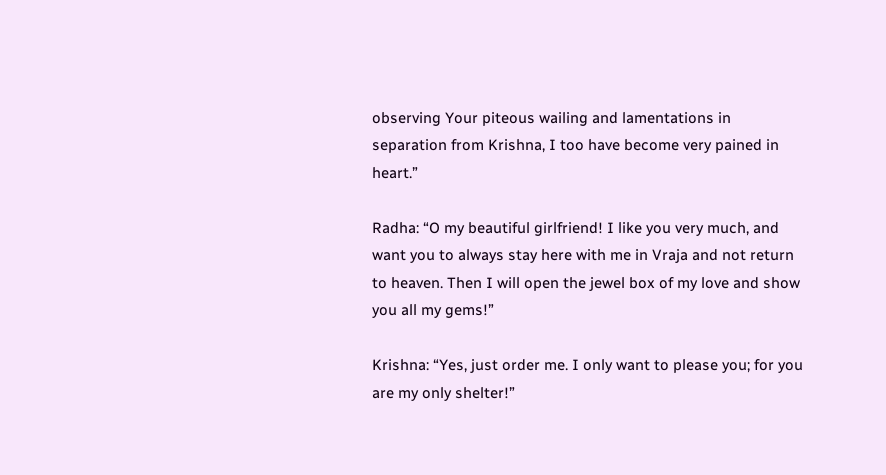observing Your piteous wailing and lamentations in separation from Krishna, I too have become very pained in heart.”

Radha: “O my beautiful girlfriend! I like you very much, and want you to always stay here with me in Vraja and not return to heaven. Then I will open the jewel box of my love and show you all my gems!”

Krishna: “Yes, just order me. I only want to please you; for you are my only shelter!”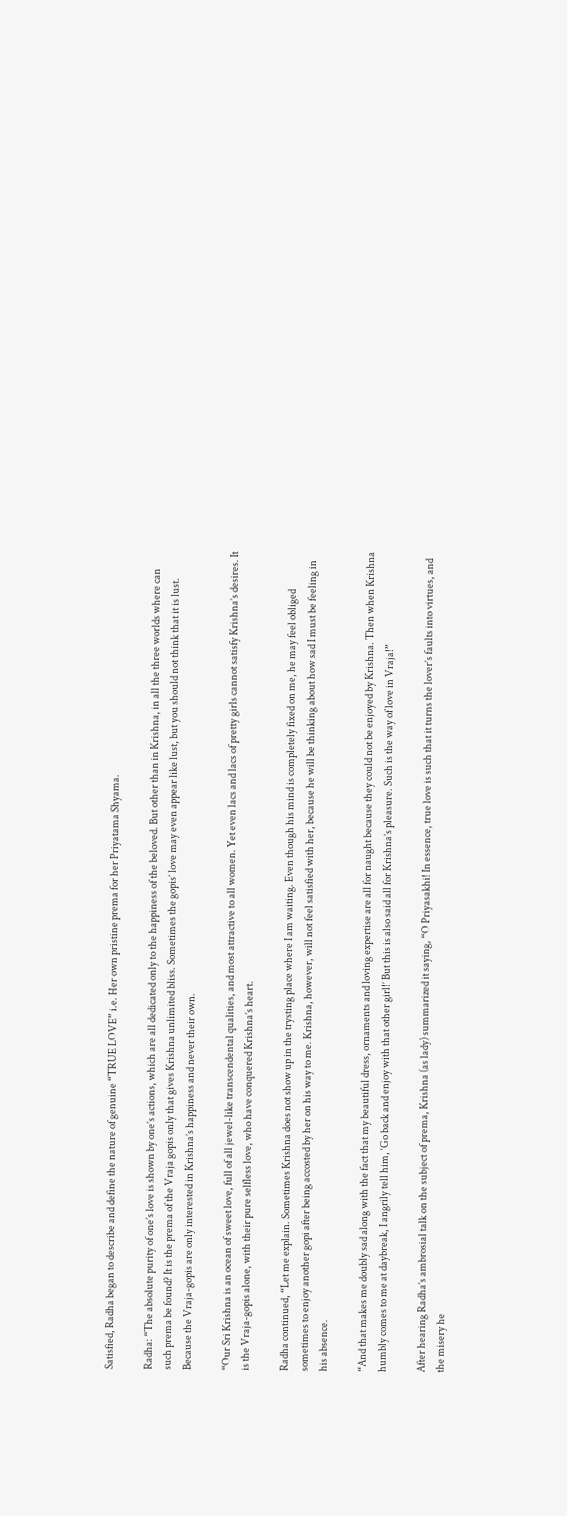Satisfied, Radha began to describe and define the nature of genuine “TRUE LOVE” i.e. Her own pristine prema for her Priyatama Shyama.

Radha: “The absolute purity of one’s love is shown by one’s actions, which are all dedicated only to the happiness of the beloved. But other than in Krishna, in all the three worlds where can such prema be found? It is the prema of the Vraja gopis only that gives Krishna unlimited bliss. Sometimes the gopis’ love may even appear like lust, but you should not think that it is lust. Because the Vraja-gopis are only interested in Krishna’s happiness and never their own.

“Our Sri Krishna is an ocean of sweet love, full of all jewel-like transcendental qualities, and most attractive to all women. Yet even lacs and lacs of pretty girls cannot satisfy Krishna’s desires. It is the Vraja-gopis alone, with their pure selfless love, who have conquered Krishna’s heart.

Radha continued, “Let me explain. Sometimes Krishna does not show up in the trysting place where I am waiting. Even though his mind is completely fixed on me, he may feel obliged sometimes to enjoy another gopi after being accosted by her on his way to me. Krishna, however, will not feel satisfied with her, because he will be thinking about how sad I must be feeling in his absence.

“And that makes me doubly sad along with the fact that my beautiful dress, ornaments and loving expertise are all for naught because they could not be enjoyed by Krishna. Then when Krishna humbly comes to me at daybreak, I angrily tell him, ‘Go back and enjoy with that other girl!’ But this is also said all for Krishna’s pleasure. Such is the way of love in Vraja!”

After hearing Radha’s ambrosial talk on the subject of prema, Krishna (as lady) summarized it saying, “O Priyasakhi! In essence, true love is such that it turns the lover’s faults into virtues, and the misery he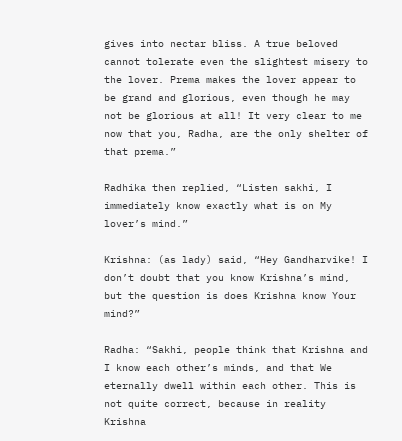gives into nectar bliss. A true beloved cannot tolerate even the slightest misery to the lover. Prema makes the lover appear to be grand and glorious, even though he may not be glorious at all! It very clear to me now that you, Radha, are the only shelter of that prema.”

Radhika then replied, “Listen sakhi, I immediately know exactly what is on My lover’s mind.”

Krishna: (as lady) said, “Hey Gandharvike! I don’t doubt that you know Krishna’s mind, but the question is does Krishna know Your mind?”

Radha: “Sakhi, people think that Krishna and I know each other’s minds, and that We eternally dwell within each other. This is not quite correct, because in reality Krishna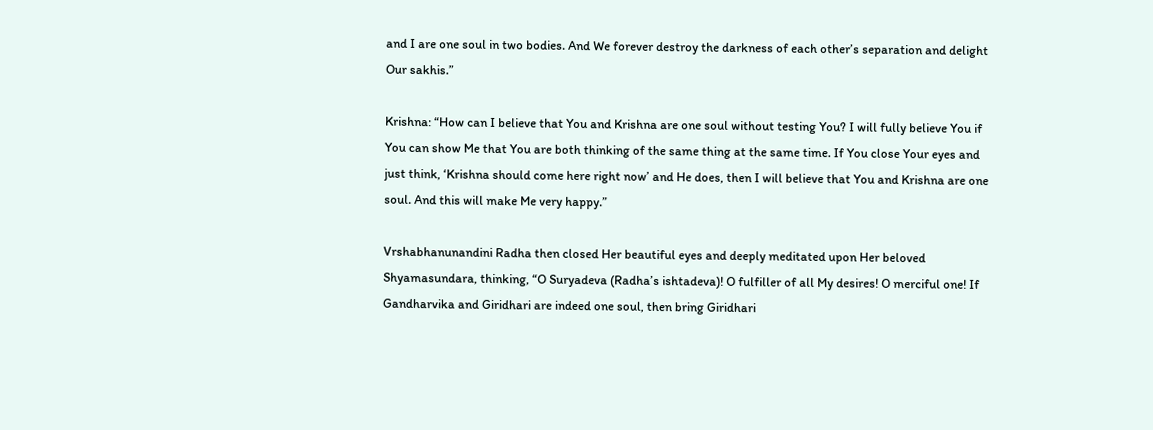and I are one soul in two bodies. And We forever destroy the darkness of each other’s separation and delight Our sakhis.”

Krishna: “How can I believe that You and Krishna are one soul without testing You? I will fully believe You if You can show Me that You are both thinking of the same thing at the same time. If You close Your eyes and just think, ‘Krishna should come here right now’ and He does, then I will believe that You and Krishna are one soul. And this will make Me very happy.”

Vrshabhanunandini Radha then closed Her beautiful eyes and deeply meditated upon Her beloved Shyamasundara, thinking, “O Suryadeva (Radha’s ishtadeva)! O fulfiller of all My desires! O merciful one! If Gandharvika and Giridhari are indeed one soul, then bring Giridhari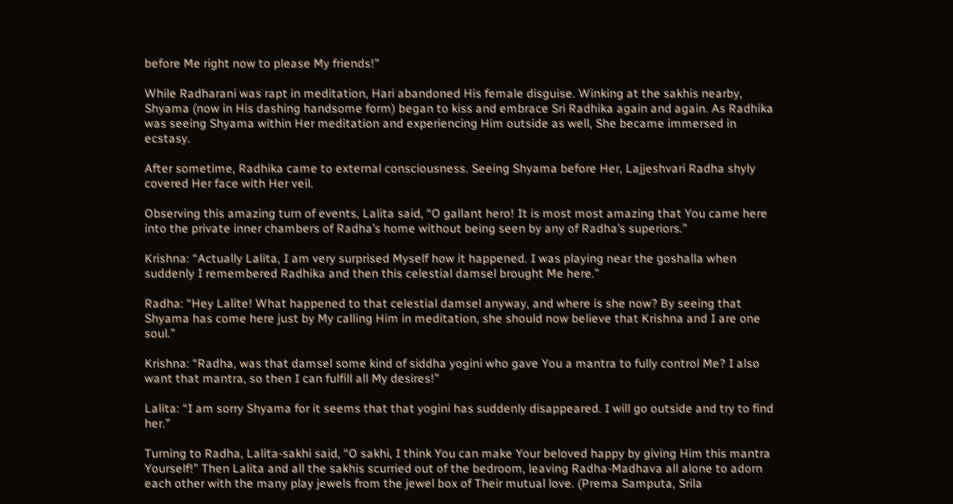before Me right now to please My friends!”

While Radharani was rapt in meditation, Hari abandoned His female disguise. Winking at the sakhis nearby, Shyama (now in His dashing handsome form) began to kiss and embrace Sri Radhika again and again. As Radhika was seeing Shyama within Her meditation and experiencing Him outside as well, She became immersed in ecstasy.

After sometime, Radhika came to external consciousness. Seeing Shyama before Her, Lajjeshvari Radha shyly covered Her face with Her veil.

Observing this amazing turn of events, Lalita said, “O gallant hero! It is most most amazing that You came here into the private inner chambers of Radha’s home without being seen by any of Radha’s superiors.”

Krishna: “Actually Lalita, I am very surprised Myself how it happened. I was playing near the goshalla when suddenly I remembered Radhika and then this celestial damsel brought Me here.”

Radha: “Hey Lalite! What happened to that celestial damsel anyway, and where is she now? By seeing that Shyama has come here just by My calling Him in meditation, she should now believe that Krishna and I are one soul.”

Krishna: “Radha, was that damsel some kind of siddha yogini who gave You a mantra to fully control Me? I also want that mantra, so then I can fulfill all My desires!”

Lalita: “I am sorry Shyama for it seems that that yogini has suddenly disappeared. I will go outside and try to find her.”

Turning to Radha, Lalita-sakhi said, “O sakhi, I think You can make Your beloved happy by giving Him this mantra Yourself!” Then Lalita and all the sakhis scurried out of the bedroom, leaving Radha-Madhava all alone to adorn each other with the many play jewels from the jewel box of Their mutual love. (Prema Samputa, Srila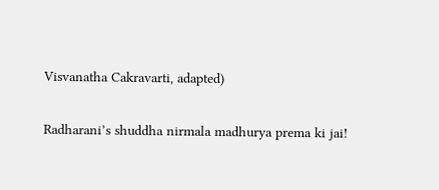Visvanatha Cakravarti, adapted)

Radharani’s shuddha nirmala madhurya prema ki jai!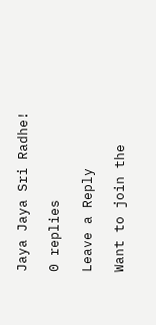Jaya Jaya Sri Radhe!

0 replies

Leave a Reply

Want to join the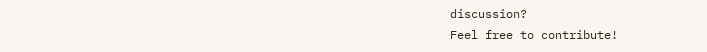discussion?
Feel free to contribute!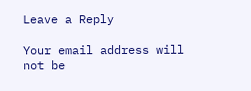Leave a Reply

Your email address will not be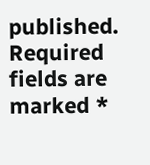published. Required fields are marked *